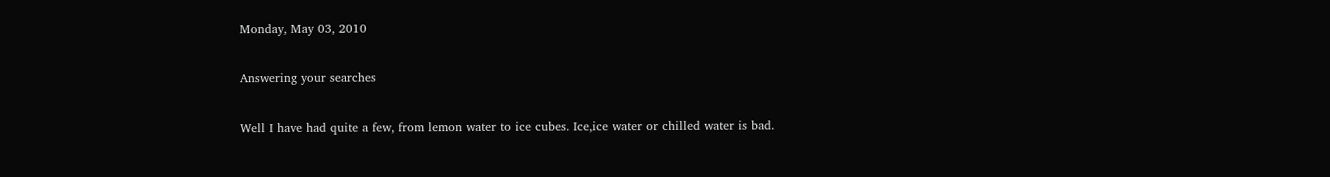Monday, May 03, 2010

Answering your searches

Well I have had quite a few, from lemon water to ice cubes. Ice,ice water or chilled water is bad.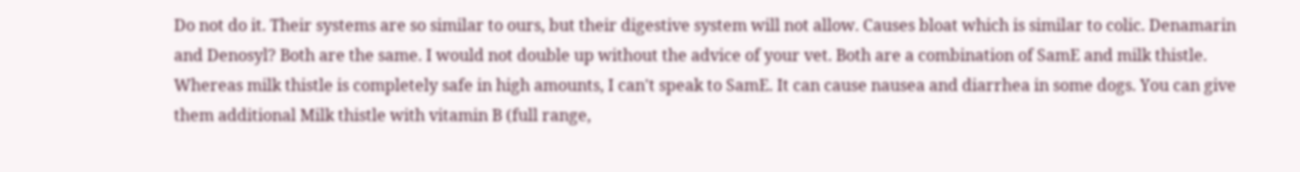Do not do it. Their systems are so similar to ours, but their digestive system will not allow. Causes bloat which is similar to colic. Denamarin and Denosyl? Both are the same. I would not double up without the advice of your vet. Both are a combination of SamE and milk thistle. Whereas milk thistle is completely safe in high amounts, I can't speak to SamE. It can cause nausea and diarrhea in some dogs. You can give them additional Milk thistle with vitamin B (full range,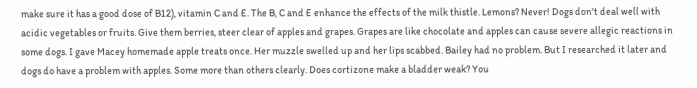make sure it has a good dose of B12), vitamin C and E. The B, C and E enhance the effects of the milk thistle. Lemons? Never! Dogs don't deal well with acidic vegetables or fruits. Give them berries, steer clear of apples and grapes. Grapes are like chocolate and apples can cause severe allegic reactions in some dogs. I gave Macey homemade apple treats once. Her muzzle swelled up and her lips scabbed. Bailey had no problem. But I researched it later and dogs do have a problem with apples. Some more than others clearly. Does cortizone make a bladder weak? You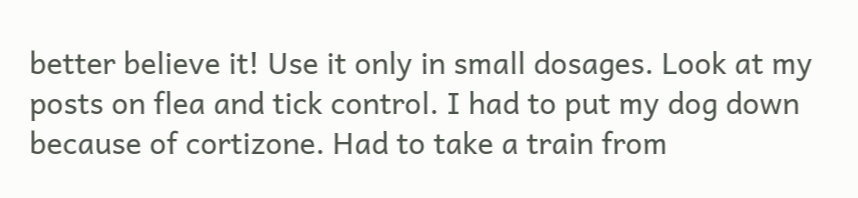better believe it! Use it only in small dosages. Look at my posts on flea and tick control. I had to put my dog down because of cortizone. Had to take a train from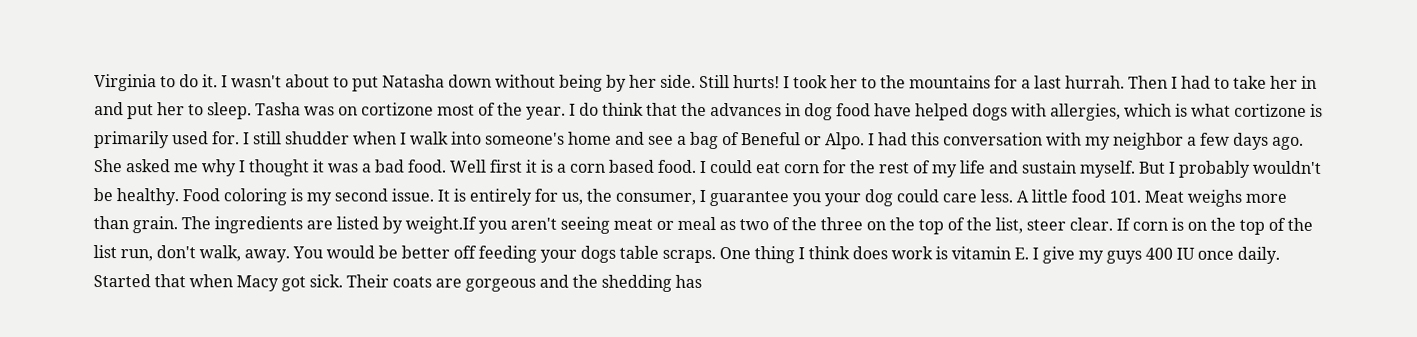Virginia to do it. I wasn't about to put Natasha down without being by her side. Still hurts! I took her to the mountains for a last hurrah. Then I had to take her in and put her to sleep. Tasha was on cortizone most of the year. I do think that the advances in dog food have helped dogs with allergies, which is what cortizone is primarily used for. I still shudder when I walk into someone's home and see a bag of Beneful or Alpo. I had this conversation with my neighbor a few days ago. She asked me why I thought it was a bad food. Well first it is a corn based food. I could eat corn for the rest of my life and sustain myself. But I probably wouldn't be healthy. Food coloring is my second issue. It is entirely for us, the consumer, I guarantee you your dog could care less. A little food 101. Meat weighs more than grain. The ingredients are listed by weight.If you aren't seeing meat or meal as two of the three on the top of the list, steer clear. If corn is on the top of the list run, don't walk, away. You would be better off feeding your dogs table scraps. One thing I think does work is vitamin E. I give my guys 400 IU once daily. Started that when Macy got sick. Their coats are gorgeous and the shedding has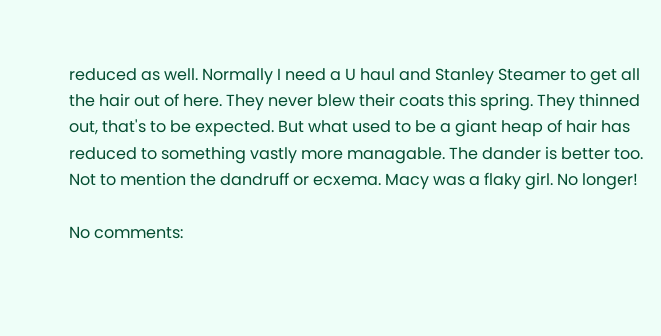reduced as well. Normally I need a U haul and Stanley Steamer to get all the hair out of here. They never blew their coats this spring. They thinned out, that's to be expected. But what used to be a giant heap of hair has reduced to something vastly more managable. The dander is better too. Not to mention the dandruff or ecxema. Macy was a flaky girl. No longer!

No comments: